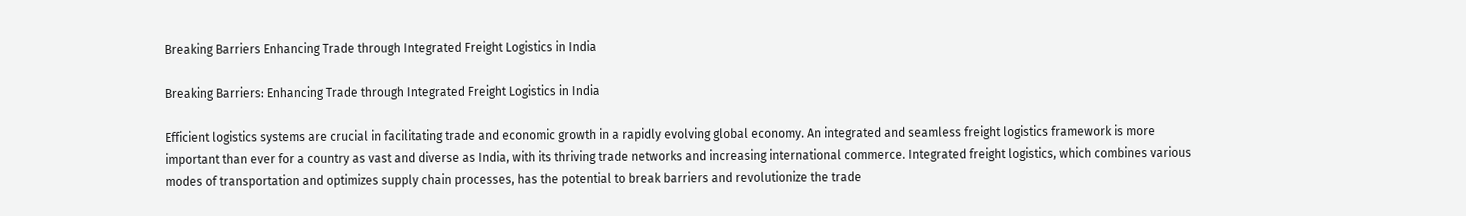Breaking Barriers Enhancing Trade through Integrated Freight Logistics in India

Breaking Barriers: Enhancing Trade through Integrated Freight Logistics in India

Efficient logistics systems are crucial in facilitating trade and economic growth in a rapidly evolving global economy. An integrated and seamless freight logistics framework is more important than ever for a country as vast and diverse as India, with its thriving trade networks and increasing international commerce. Integrated freight logistics, which combines various modes of transportation and optimizes supply chain processes, has the potential to break barriers and revolutionize the trade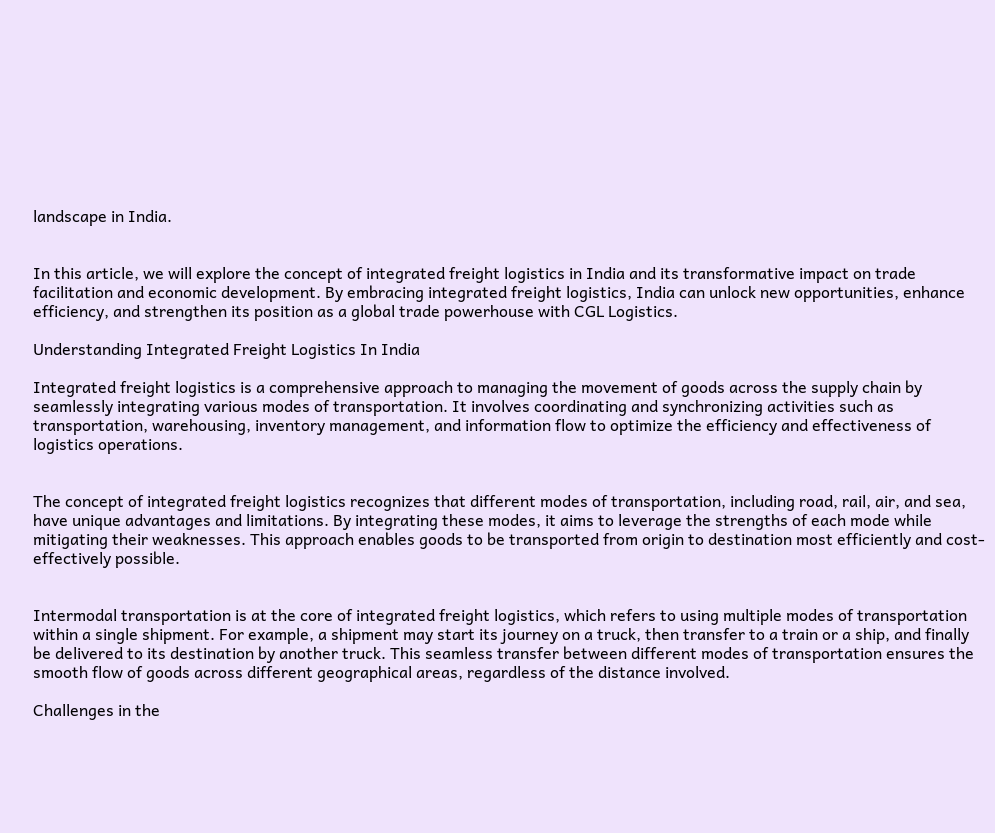landscape in India.


In this article, we will explore the concept of integrated freight logistics in India and its transformative impact on trade facilitation and economic development. By embracing integrated freight logistics, India can unlock new opportunities, enhance efficiency, and strengthen its position as a global trade powerhouse with CGL Logistics.

Understanding Integrated Freight Logistics In India

Integrated freight logistics is a comprehensive approach to managing the movement of goods across the supply chain by seamlessly integrating various modes of transportation. It involves coordinating and synchronizing activities such as transportation, warehousing, inventory management, and information flow to optimize the efficiency and effectiveness of logistics operations.


The concept of integrated freight logistics recognizes that different modes of transportation, including road, rail, air, and sea, have unique advantages and limitations. By integrating these modes, it aims to leverage the strengths of each mode while mitigating their weaknesses. This approach enables goods to be transported from origin to destination most efficiently and cost-effectively possible.


Intermodal transportation is at the core of integrated freight logistics, which refers to using multiple modes of transportation within a single shipment. For example, a shipment may start its journey on a truck, then transfer to a train or a ship, and finally be delivered to its destination by another truck. This seamless transfer between different modes of transportation ensures the smooth flow of goods across different geographical areas, regardless of the distance involved.

Challenges in the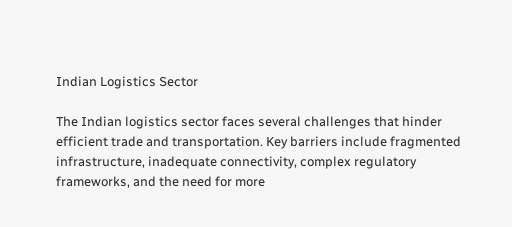Indian Logistics Sector

The Indian logistics sector faces several challenges that hinder efficient trade and transportation. Key barriers include fragmented infrastructure, inadequate connectivity, complex regulatory frameworks, and the need for more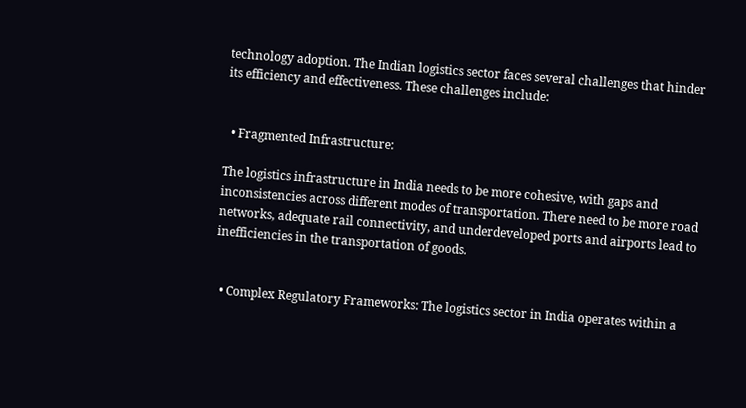technology adoption. The Indian logistics sector faces several challenges that hinder its efficiency and effectiveness. These challenges include:


  • Fragmented Infrastructure:

The logistics infrastructure in India needs to be more cohesive, with gaps and inconsistencies across different modes of transportation. There need to be more road networks, adequate rail connectivity, and underdeveloped ports and airports lead to inefficiencies in the transportation of goods.


  • Complex Regulatory Frameworks: The logistics sector in India operates within a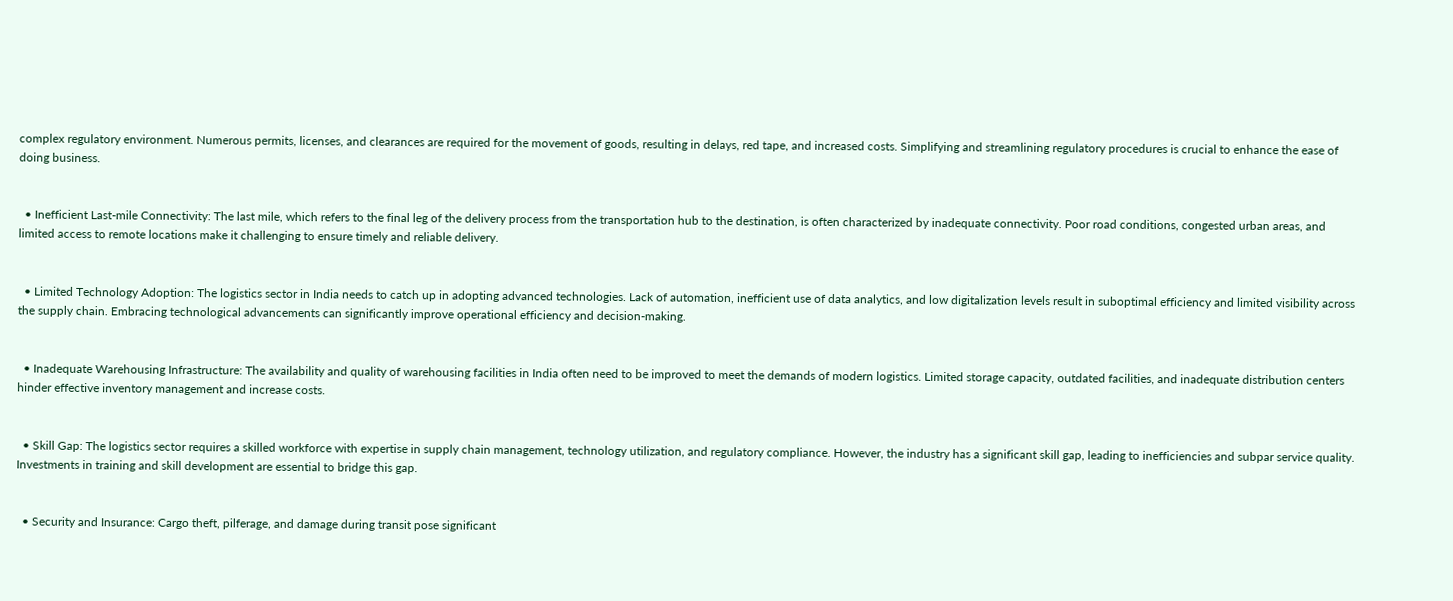complex regulatory environment. Numerous permits, licenses, and clearances are required for the movement of goods, resulting in delays, red tape, and increased costs. Simplifying and streamlining regulatory procedures is crucial to enhance the ease of doing business.


  • Inefficient Last-mile Connectivity: The last mile, which refers to the final leg of the delivery process from the transportation hub to the destination, is often characterized by inadequate connectivity. Poor road conditions, congested urban areas, and limited access to remote locations make it challenging to ensure timely and reliable delivery.


  • Limited Technology Adoption: The logistics sector in India needs to catch up in adopting advanced technologies. Lack of automation, inefficient use of data analytics, and low digitalization levels result in suboptimal efficiency and limited visibility across the supply chain. Embracing technological advancements can significantly improve operational efficiency and decision-making.


  • Inadequate Warehousing Infrastructure: The availability and quality of warehousing facilities in India often need to be improved to meet the demands of modern logistics. Limited storage capacity, outdated facilities, and inadequate distribution centers hinder effective inventory management and increase costs.


  • Skill Gap: The logistics sector requires a skilled workforce with expertise in supply chain management, technology utilization, and regulatory compliance. However, the industry has a significant skill gap, leading to inefficiencies and subpar service quality. Investments in training and skill development are essential to bridge this gap.


  • Security and Insurance: Cargo theft, pilferage, and damage during transit pose significant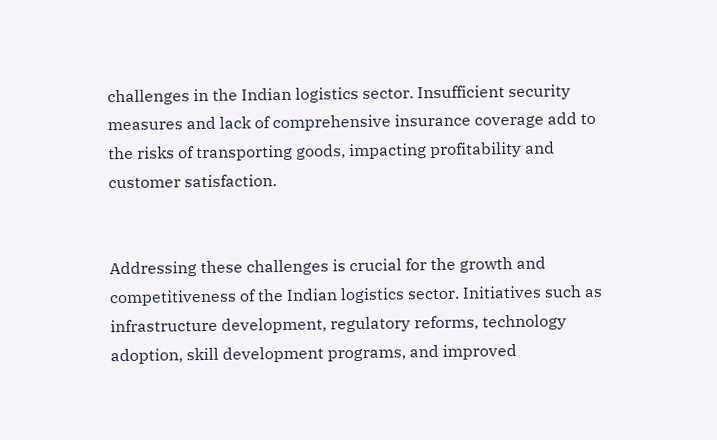challenges in the Indian logistics sector. Insufficient security measures and lack of comprehensive insurance coverage add to the risks of transporting goods, impacting profitability and customer satisfaction.


Addressing these challenges is crucial for the growth and competitiveness of the Indian logistics sector. Initiatives such as infrastructure development, regulatory reforms, technology adoption, skill development programs, and improved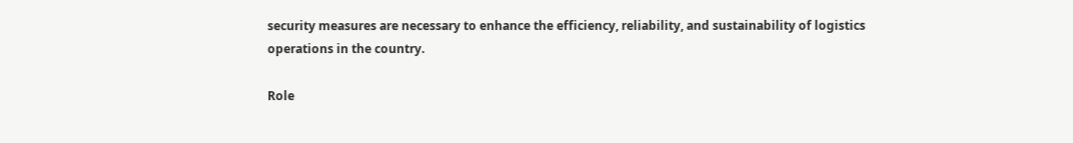security measures are necessary to enhance the efficiency, reliability, and sustainability of logistics operations in the country.

Role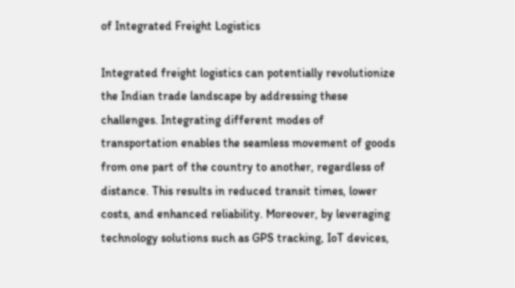of Integrated Freight Logistics

Integrated freight logistics can potentially revolutionize the Indian trade landscape by addressing these challenges. Integrating different modes of transportation enables the seamless movement of goods from one part of the country to another, regardless of distance. This results in reduced transit times, lower costs, and enhanced reliability. Moreover, by leveraging technology solutions such as GPS tracking, IoT devices,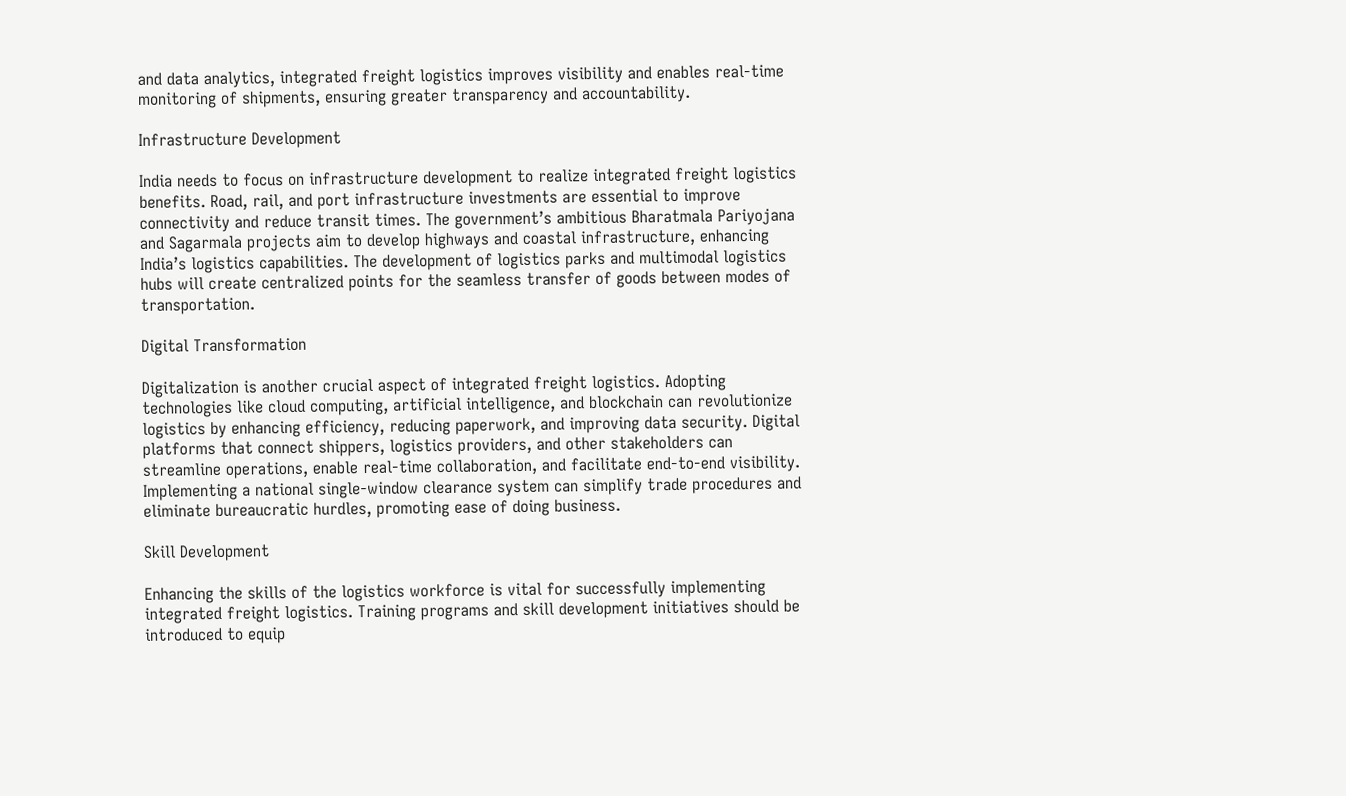and data analytics, integrated freight logistics improves visibility and enables real-time monitoring of shipments, ensuring greater transparency and accountability.

Infrastructure Development

India needs to focus on infrastructure development to realize integrated freight logistics benefits. Road, rail, and port infrastructure investments are essential to improve connectivity and reduce transit times. The government’s ambitious Bharatmala Pariyojana and Sagarmala projects aim to develop highways and coastal infrastructure, enhancing India’s logistics capabilities. The development of logistics parks and multimodal logistics hubs will create centralized points for the seamless transfer of goods between modes of transportation.

Digital Transformation

Digitalization is another crucial aspect of integrated freight logistics. Adopting technologies like cloud computing, artificial intelligence, and blockchain can revolutionize logistics by enhancing efficiency, reducing paperwork, and improving data security. Digital platforms that connect shippers, logistics providers, and other stakeholders can streamline operations, enable real-time collaboration, and facilitate end-to-end visibility. Implementing a national single-window clearance system can simplify trade procedures and eliminate bureaucratic hurdles, promoting ease of doing business.

Skill Development

Enhancing the skills of the logistics workforce is vital for successfully implementing integrated freight logistics. Training programs and skill development initiatives should be introduced to equip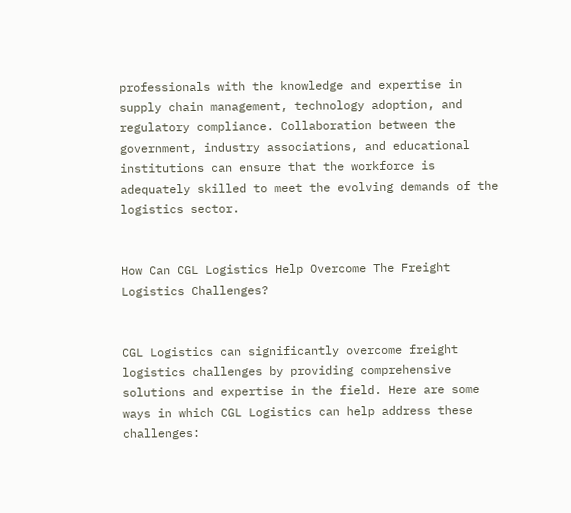professionals with the knowledge and expertise in supply chain management, technology adoption, and regulatory compliance. Collaboration between the government, industry associations, and educational institutions can ensure that the workforce is adequately skilled to meet the evolving demands of the logistics sector.


How Can CGL Logistics Help Overcome The Freight Logistics Challenges?


CGL Logistics can significantly overcome freight logistics challenges by providing comprehensive solutions and expertise in the field. Here are some ways in which CGL Logistics can help address these challenges: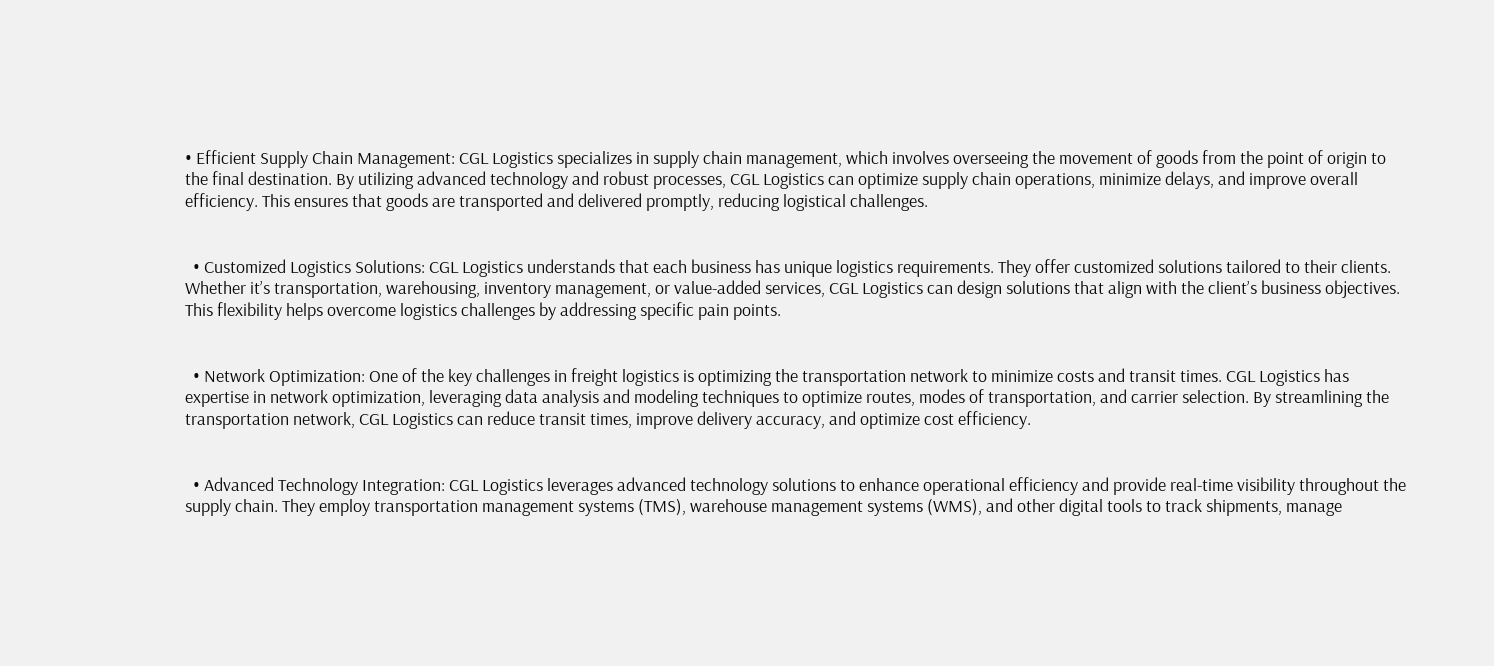• Efficient Supply Chain Management: CGL Logistics specializes in supply chain management, which involves overseeing the movement of goods from the point of origin to the final destination. By utilizing advanced technology and robust processes, CGL Logistics can optimize supply chain operations, minimize delays, and improve overall efficiency. This ensures that goods are transported and delivered promptly, reducing logistical challenges.


  • Customized Logistics Solutions: CGL Logistics understands that each business has unique logistics requirements. They offer customized solutions tailored to their clients. Whether it’s transportation, warehousing, inventory management, or value-added services, CGL Logistics can design solutions that align with the client’s business objectives. This flexibility helps overcome logistics challenges by addressing specific pain points.


  • Network Optimization: One of the key challenges in freight logistics is optimizing the transportation network to minimize costs and transit times. CGL Logistics has expertise in network optimization, leveraging data analysis and modeling techniques to optimize routes, modes of transportation, and carrier selection. By streamlining the transportation network, CGL Logistics can reduce transit times, improve delivery accuracy, and optimize cost efficiency.


  • Advanced Technology Integration: CGL Logistics leverages advanced technology solutions to enhance operational efficiency and provide real-time visibility throughout the supply chain. They employ transportation management systems (TMS), warehouse management systems (WMS), and other digital tools to track shipments, manage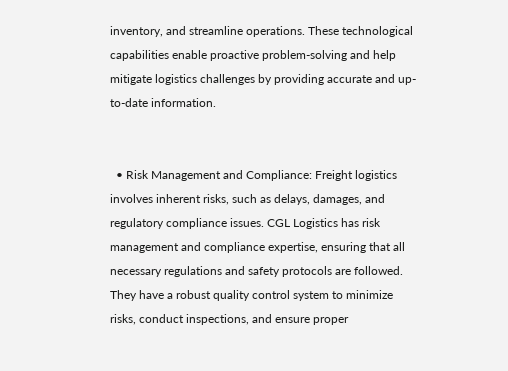inventory, and streamline operations. These technological capabilities enable proactive problem-solving and help mitigate logistics challenges by providing accurate and up-to-date information.


  • Risk Management and Compliance: Freight logistics involves inherent risks, such as delays, damages, and regulatory compliance issues. CGL Logistics has risk management and compliance expertise, ensuring that all necessary regulations and safety protocols are followed. They have a robust quality control system to minimize risks, conduct inspections, and ensure proper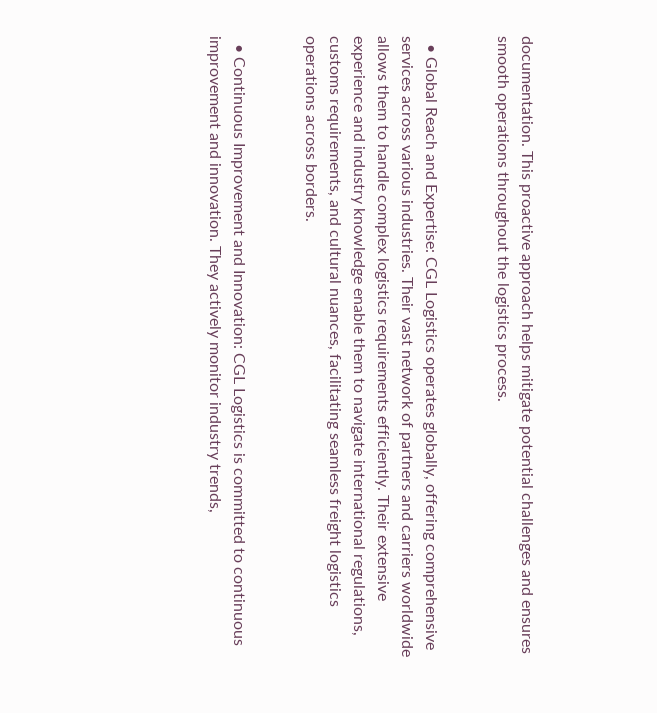documentation. This proactive approach helps mitigate potential challenges and ensures smooth operations throughout the logistics process.


  • Global Reach and Expertise: CGL Logistics operates globally, offering comprehensive services across various industries. Their vast network of partners and carriers worldwide allows them to handle complex logistics requirements efficiently. Their extensive experience and industry knowledge enable them to navigate international regulations, customs requirements, and cultural nuances, facilitating seamless freight logistics operations across borders.


  • Continuous Improvement and Innovation: CGL Logistics is committed to continuous improvement and innovation. They actively monitor industry trends,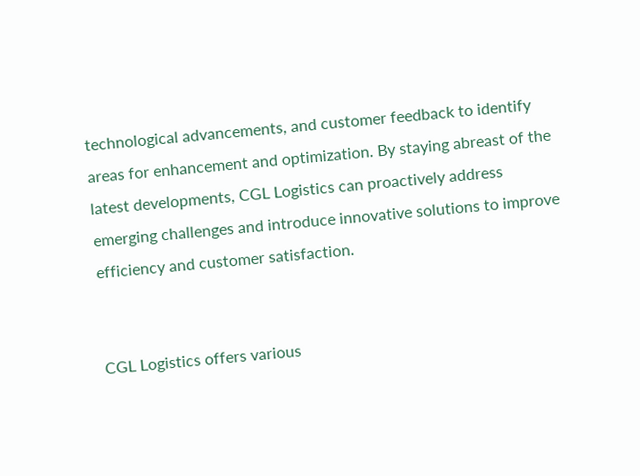technological advancements, and customer feedback to identify areas for enhancement and optimization. By staying abreast of the latest developments, CGL Logistics can proactively address emerging challenges and introduce innovative solutions to improve efficiency and customer satisfaction.


CGL Logistics offers various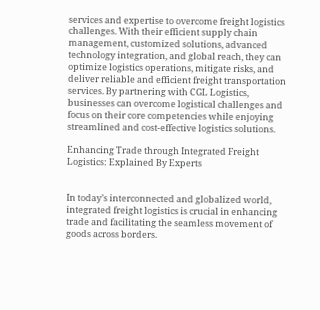services and expertise to overcome freight logistics challenges. With their efficient supply chain management, customized solutions, advanced technology integration, and global reach, they can optimize logistics operations, mitigate risks, and deliver reliable and efficient freight transportation services. By partnering with CGL Logistics, businesses can overcome logistical challenges and focus on their core competencies while enjoying streamlined and cost-effective logistics solutions.

Enhancing Trade through Integrated Freight Logistics: Explained By Experts


In today’s interconnected and globalized world, integrated freight logistics is crucial in enhancing trade and facilitating the seamless movement of goods across borders.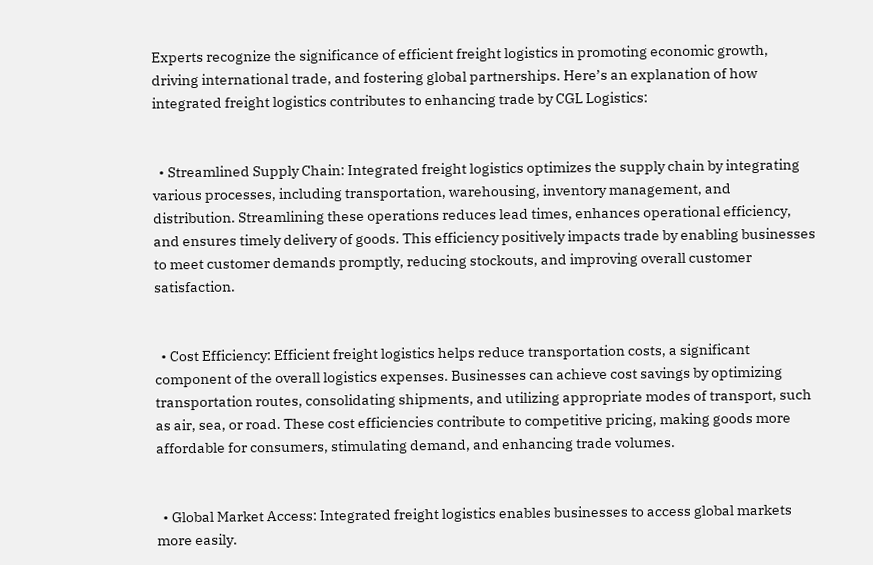Experts recognize the significance of efficient freight logistics in promoting economic growth, driving international trade, and fostering global partnerships. Here’s an explanation of how integrated freight logistics contributes to enhancing trade by CGL Logistics:


  • Streamlined Supply Chain: Integrated freight logistics optimizes the supply chain by integrating various processes, including transportation, warehousing, inventory management, and distribution. Streamlining these operations reduces lead times, enhances operational efficiency, and ensures timely delivery of goods. This efficiency positively impacts trade by enabling businesses to meet customer demands promptly, reducing stockouts, and improving overall customer satisfaction.


  • Cost Efficiency: Efficient freight logistics helps reduce transportation costs, a significant component of the overall logistics expenses. Businesses can achieve cost savings by optimizing transportation routes, consolidating shipments, and utilizing appropriate modes of transport, such as air, sea, or road. These cost efficiencies contribute to competitive pricing, making goods more affordable for consumers, stimulating demand, and enhancing trade volumes.


  • Global Market Access: Integrated freight logistics enables businesses to access global markets more easily.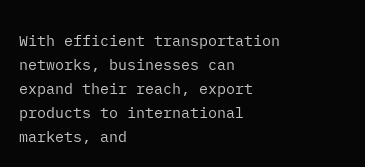With efficient transportation networks, businesses can expand their reach, export products to international markets, and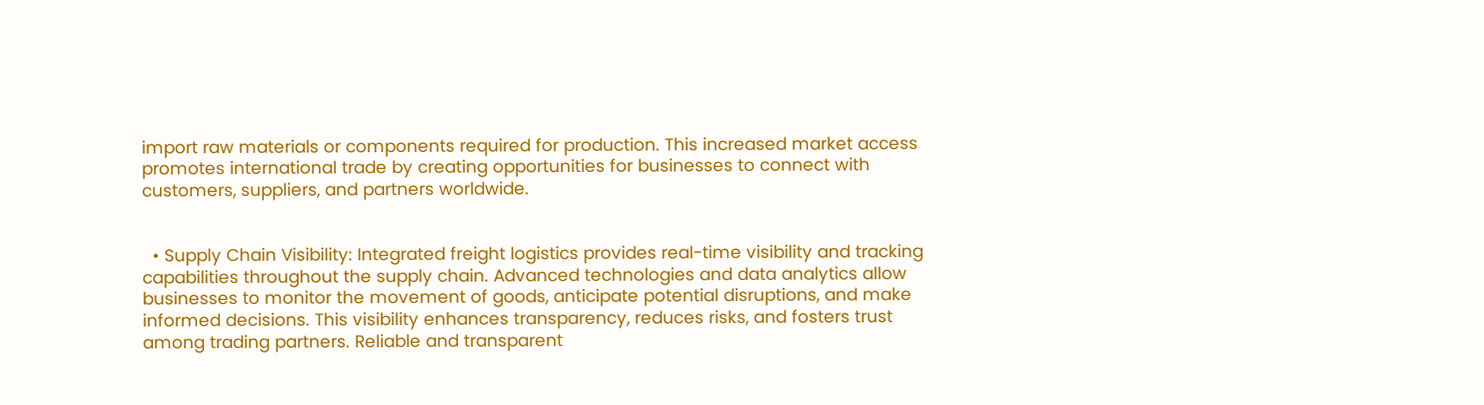import raw materials or components required for production. This increased market access promotes international trade by creating opportunities for businesses to connect with customers, suppliers, and partners worldwide.


  • Supply Chain Visibility: Integrated freight logistics provides real-time visibility and tracking capabilities throughout the supply chain. Advanced technologies and data analytics allow businesses to monitor the movement of goods, anticipate potential disruptions, and make informed decisions. This visibility enhances transparency, reduces risks, and fosters trust among trading partners. Reliable and transparent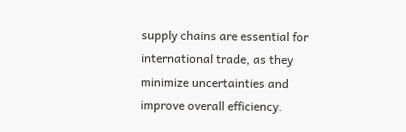supply chains are essential for international trade, as they minimize uncertainties and improve overall efficiency.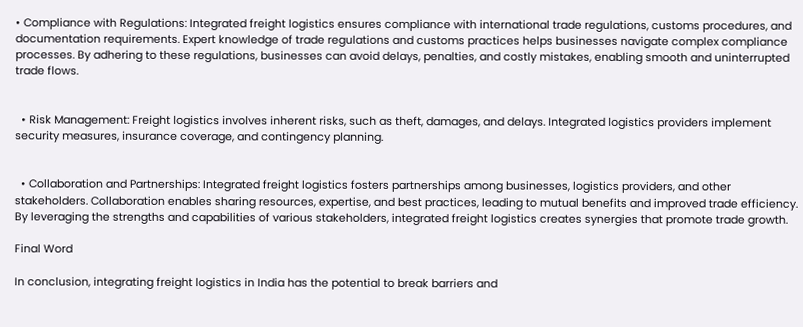• Compliance with Regulations: Integrated freight logistics ensures compliance with international trade regulations, customs procedures, and documentation requirements. Expert knowledge of trade regulations and customs practices helps businesses navigate complex compliance processes. By adhering to these regulations, businesses can avoid delays, penalties, and costly mistakes, enabling smooth and uninterrupted trade flows.


  • Risk Management: Freight logistics involves inherent risks, such as theft, damages, and delays. Integrated logistics providers implement security measures, insurance coverage, and contingency planning.


  • Collaboration and Partnerships: Integrated freight logistics fosters partnerships among businesses, logistics providers, and other stakeholders. Collaboration enables sharing resources, expertise, and best practices, leading to mutual benefits and improved trade efficiency. By leveraging the strengths and capabilities of various stakeholders, integrated freight logistics creates synergies that promote trade growth.

Final Word

In conclusion, integrating freight logistics in India has the potential to break barriers and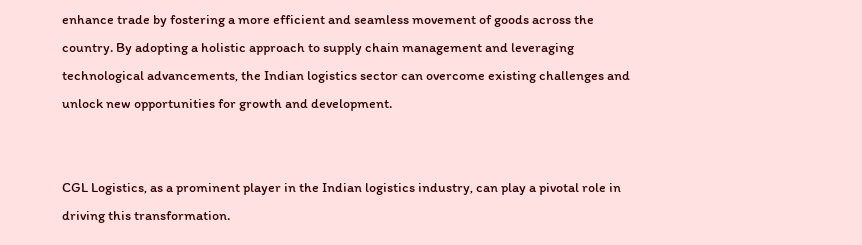enhance trade by fostering a more efficient and seamless movement of goods across the country. By adopting a holistic approach to supply chain management and leveraging technological advancements, the Indian logistics sector can overcome existing challenges and unlock new opportunities for growth and development.


CGL Logistics, as a prominent player in the Indian logistics industry, can play a pivotal role in driving this transformation.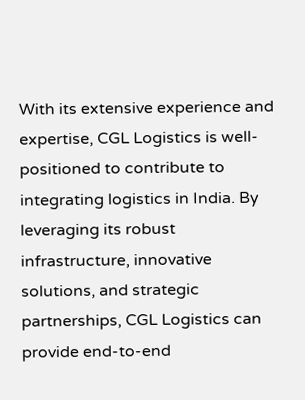With its extensive experience and expertise, CGL Logistics is well-positioned to contribute to integrating logistics in India. By leveraging its robust infrastructure, innovative solutions, and strategic partnerships, CGL Logistics can provide end-to-end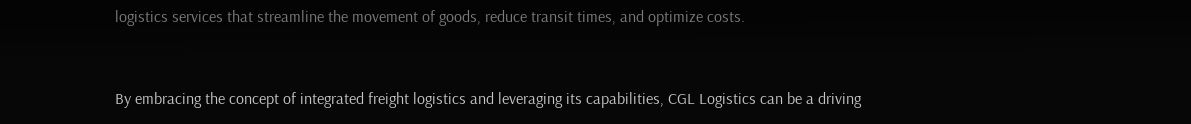logistics services that streamline the movement of goods, reduce transit times, and optimize costs.


By embracing the concept of integrated freight logistics and leveraging its capabilities, CGL Logistics can be a driving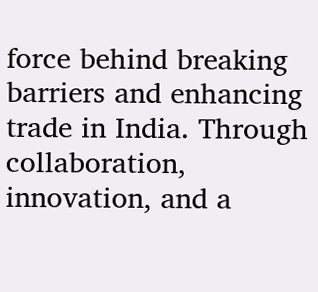force behind breaking barriers and enhancing trade in India. Through collaboration, innovation, and a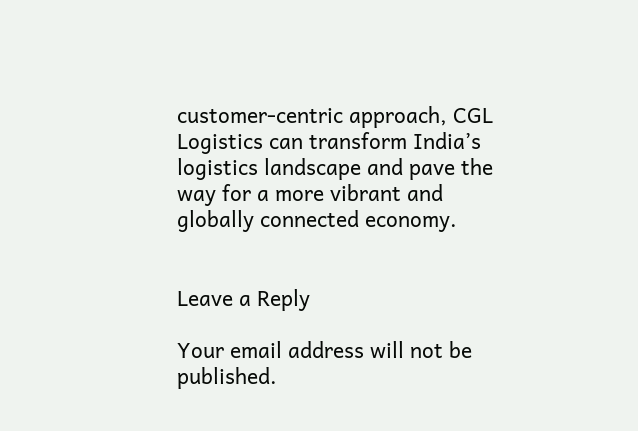customer-centric approach, CGL Logistics can transform India’s logistics landscape and pave the way for a more vibrant and globally connected economy.


Leave a Reply

Your email address will not be published.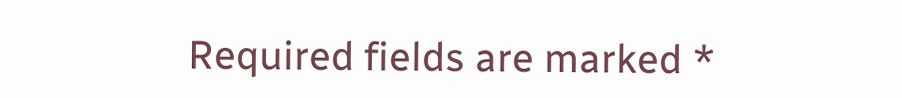Required fields are marked *